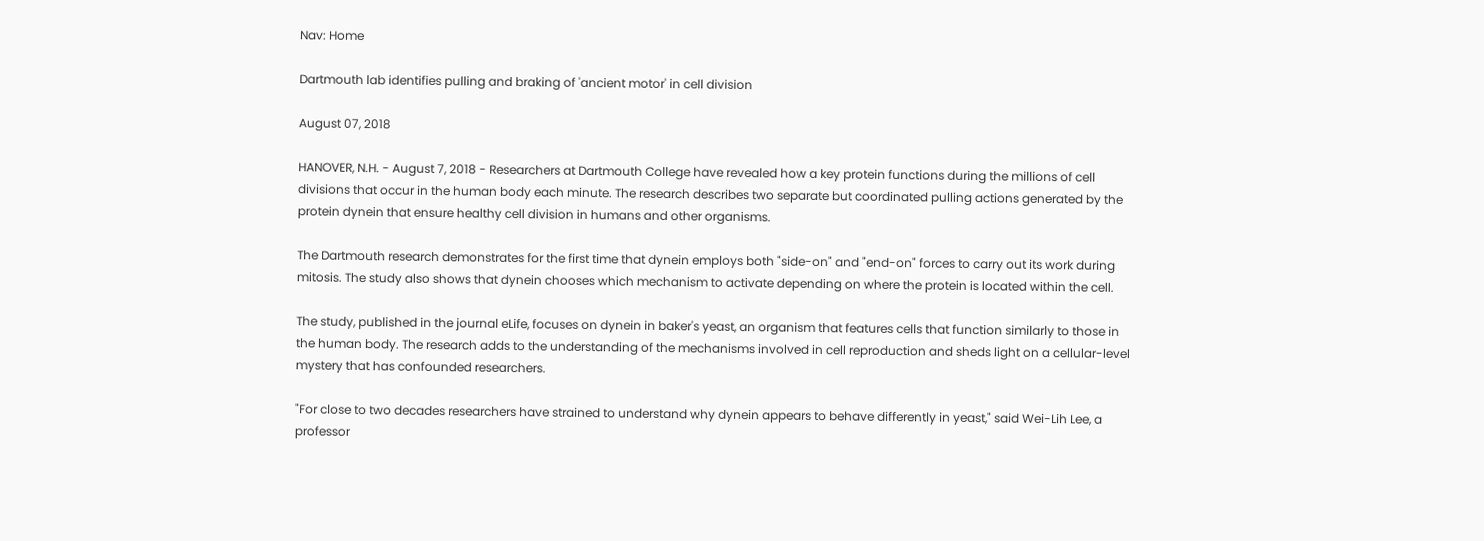Nav: Home

Dartmouth lab identifies pulling and braking of 'ancient motor' in cell division

August 07, 2018

HANOVER, N.H. - August 7, 2018 - Researchers at Dartmouth College have revealed how a key protein functions during the millions of cell divisions that occur in the human body each minute. The research describes two separate but coordinated pulling actions generated by the protein dynein that ensure healthy cell division in humans and other organisms.

The Dartmouth research demonstrates for the first time that dynein employs both "side-on" and "end-on" forces to carry out its work during mitosis. The study also shows that dynein chooses which mechanism to activate depending on where the protein is located within the cell.

The study, published in the journal eLife, focuses on dynein in baker's yeast, an organism that features cells that function similarly to those in the human body. The research adds to the understanding of the mechanisms involved in cell reproduction and sheds light on a cellular-level mystery that has confounded researchers.

"For close to two decades researchers have strained to understand why dynein appears to behave differently in yeast," said Wei-Lih Lee, a professor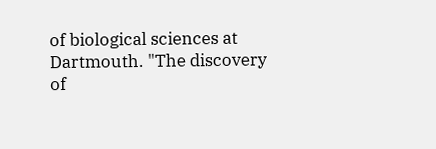of biological sciences at Dartmouth. "The discovery of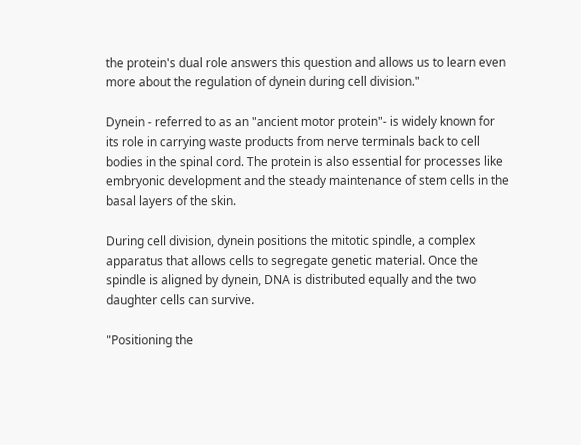the protein's dual role answers this question and allows us to learn even more about the regulation of dynein during cell division."

Dynein - referred to as an "ancient motor protein"- is widely known for its role in carrying waste products from nerve terminals back to cell bodies in the spinal cord. The protein is also essential for processes like embryonic development and the steady maintenance of stem cells in the basal layers of the skin.

During cell division, dynein positions the mitotic spindle, a complex apparatus that allows cells to segregate genetic material. Once the spindle is aligned by dynein, DNA is distributed equally and the two daughter cells can survive.

"Positioning the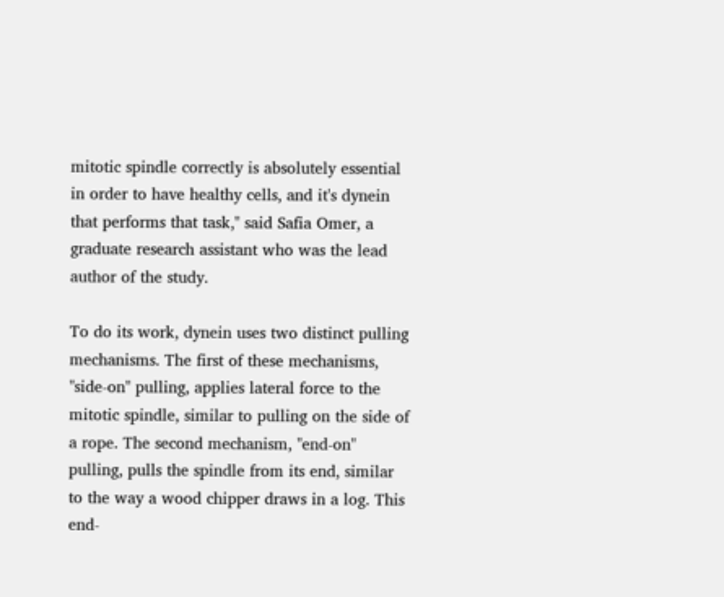mitotic spindle correctly is absolutely essential in order to have healthy cells, and it's dynein that performs that task," said Safia Omer, a graduate research assistant who was the lead author of the study.

To do its work, dynein uses two distinct pulling mechanisms. The first of these mechanisms, "side-on" pulling, applies lateral force to the mitotic spindle, similar to pulling on the side of a rope. The second mechanism, "end-on" pulling, pulls the spindle from its end, similar to the way a wood chipper draws in a log. This end-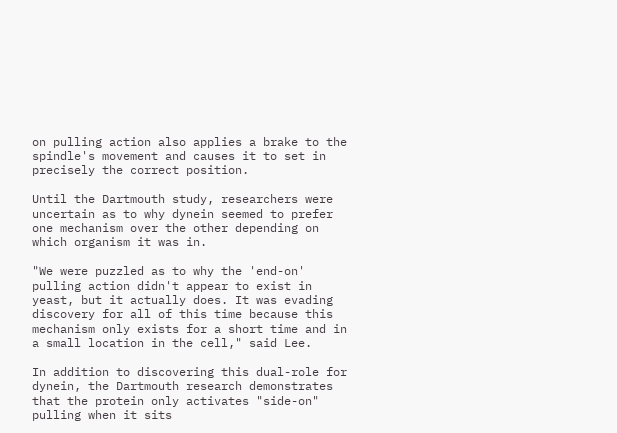on pulling action also applies a brake to the spindle's movement and causes it to set in precisely the correct position.

Until the Dartmouth study, researchers were uncertain as to why dynein seemed to prefer one mechanism over the other depending on which organism it was in.

"We were puzzled as to why the 'end-on' pulling action didn't appear to exist in yeast, but it actually does. It was evading discovery for all of this time because this mechanism only exists for a short time and in a small location in the cell," said Lee.

In addition to discovering this dual-role for dynein, the Dartmouth research demonstrates that the protein only activates "side-on" pulling when it sits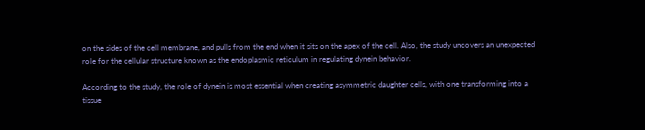on the sides of the cell membrane, and pulls from the end when it sits on the apex of the cell. Also, the study uncovers an unexpected role for the cellular structure known as the endoplasmic reticulum in regulating dynein behavior.

According to the study, the role of dynein is most essential when creating asymmetric daughter cells, with one transforming into a tissue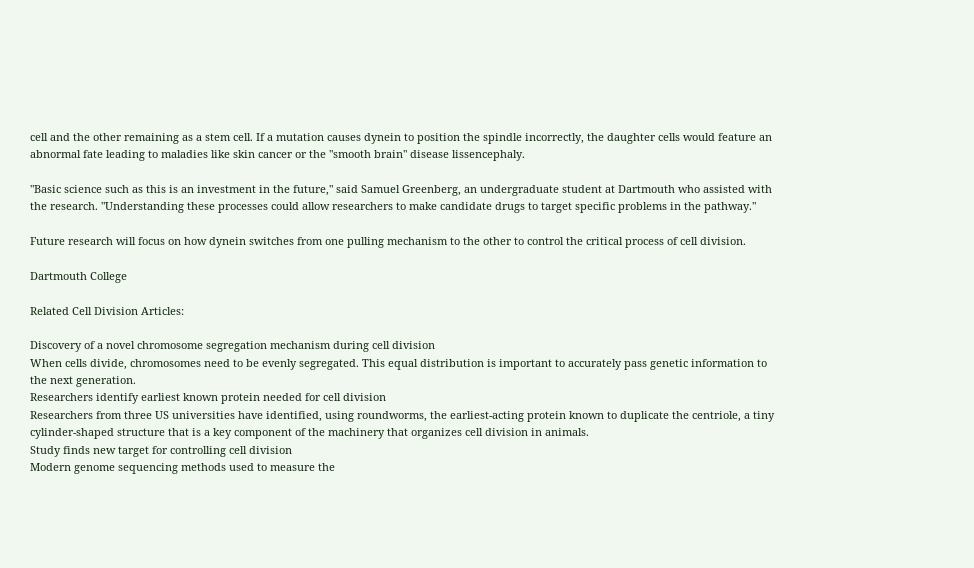cell and the other remaining as a stem cell. If a mutation causes dynein to position the spindle incorrectly, the daughter cells would feature an abnormal fate leading to maladies like skin cancer or the "smooth brain" disease lissencephaly.

"Basic science such as this is an investment in the future," said Samuel Greenberg, an undergraduate student at Dartmouth who assisted with the research. "Understanding these processes could allow researchers to make candidate drugs to target specific problems in the pathway."

Future research will focus on how dynein switches from one pulling mechanism to the other to control the critical process of cell division.

Dartmouth College

Related Cell Division Articles:

Discovery of a novel chromosome segregation mechanism during cell division
When cells divide, chromosomes need to be evenly segregated. This equal distribution is important to accurately pass genetic information to the next generation.
Researchers identify earliest known protein needed for cell division
Researchers from three US universities have identified, using roundworms, the earliest-acting protein known to duplicate the centriole, a tiny cylinder-shaped structure that is a key component of the machinery that organizes cell division in animals.
Study finds new target for controlling cell division
Modern genome sequencing methods used to measure the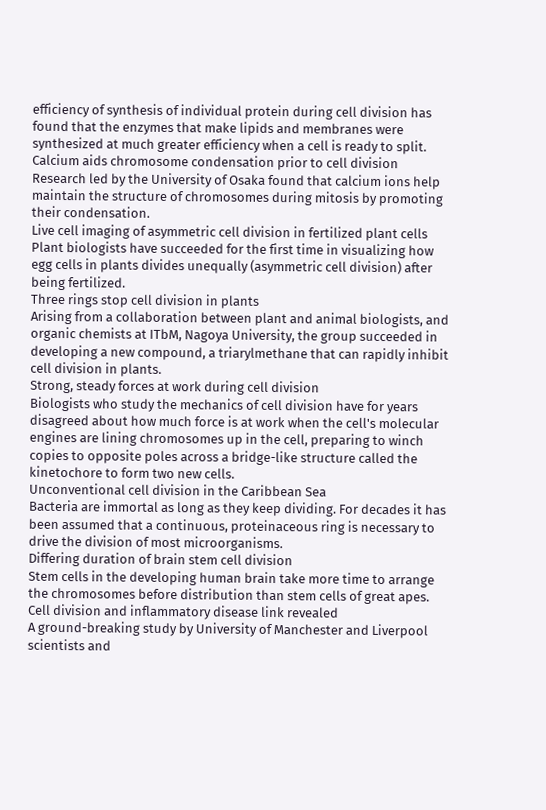efficiency of synthesis of individual protein during cell division has found that the enzymes that make lipids and membranes were synthesized at much greater efficiency when a cell is ready to split.
Calcium aids chromosome condensation prior to cell division
Research led by the University of Osaka found that calcium ions help maintain the structure of chromosomes during mitosis by promoting their condensation.
Live cell imaging of asymmetric cell division in fertilized plant cells
Plant biologists have succeeded for the first time in visualizing how egg cells in plants divides unequally (asymmetric cell division) after being fertilized.
Three rings stop cell division in plants
Arising from a collaboration between plant and animal biologists, and organic chemists at ITbM, Nagoya University, the group succeeded in developing a new compound, a triarylmethane that can rapidly inhibit cell division in plants.
Strong, steady forces at work during cell division
Biologists who study the mechanics of cell division have for years disagreed about how much force is at work when the cell's molecular engines are lining chromosomes up in the cell, preparing to winch copies to opposite poles across a bridge-like structure called the kinetochore to form two new cells.
Unconventional cell division in the Caribbean Sea
Bacteria are immortal as long as they keep dividing. For decades it has been assumed that a continuous, proteinaceous ring is necessary to drive the division of most microorganisms.
Differing duration of brain stem cell division
Stem cells in the developing human brain take more time to arrange the chromosomes before distribution than stem cells of great apes.
Cell division and inflammatory disease link revealed
A ground-breaking study by University of Manchester and Liverpool scientists and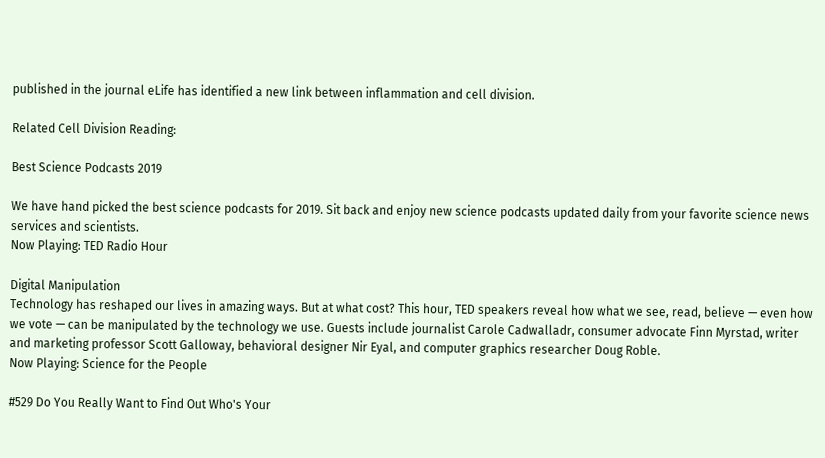published in the journal eLife has identified a new link between inflammation and cell division.

Related Cell Division Reading:

Best Science Podcasts 2019

We have hand picked the best science podcasts for 2019. Sit back and enjoy new science podcasts updated daily from your favorite science news services and scientists.
Now Playing: TED Radio Hour

Digital Manipulation
Technology has reshaped our lives in amazing ways. But at what cost? This hour, TED speakers reveal how what we see, read, believe — even how we vote — can be manipulated by the technology we use. Guests include journalist Carole Cadwalladr, consumer advocate Finn Myrstad, writer and marketing professor Scott Galloway, behavioral designer Nir Eyal, and computer graphics researcher Doug Roble.
Now Playing: Science for the People

#529 Do You Really Want to Find Out Who's Your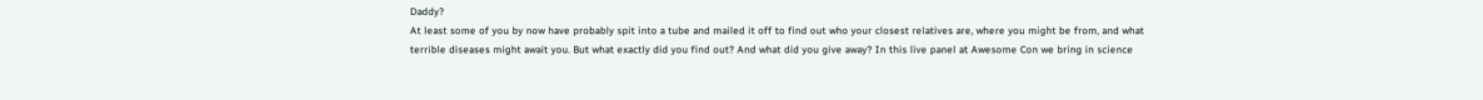Daddy?
At least some of you by now have probably spit into a tube and mailed it off to find out who your closest relatives are, where you might be from, and what terrible diseases might await you. But what exactly did you find out? And what did you give away? In this live panel at Awesome Con we bring in science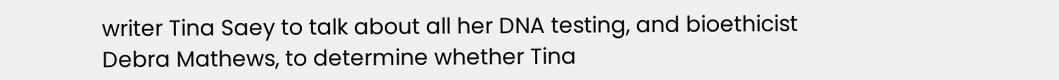writer Tina Saey to talk about all her DNA testing, and bioethicist Debra Mathews, to determine whether Tina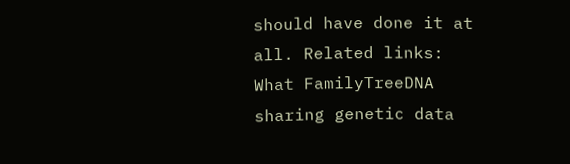should have done it at all. Related links: What FamilyTreeDNA sharing genetic data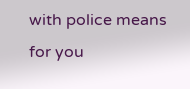with police means for you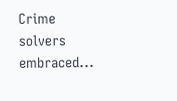Crime solvers embraced...